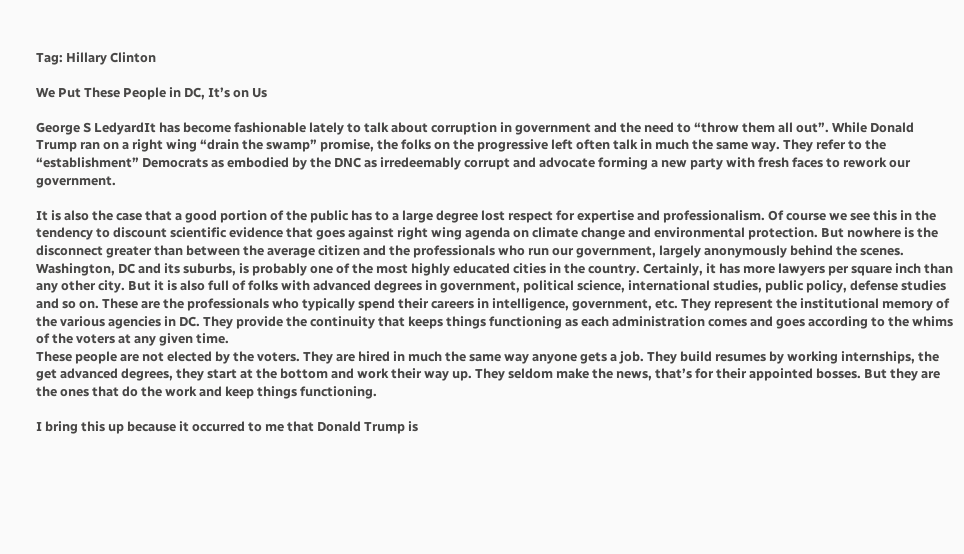Tag: Hillary Clinton

We Put These People in DC, It’s on Us

George S LedyardIt has become fashionable lately to talk about corruption in government and the need to “throw them all out”. While Donald Trump ran on a right wing “drain the swamp” promise, the folks on the progressive left often talk in much the same way. They refer to the “establishment” Democrats as embodied by the DNC as irredeemably corrupt and advocate forming a new party with fresh faces to rework our government.

It is also the case that a good portion of the public has to a large degree lost respect for expertise and professionalism. Of course we see this in the tendency to discount scientific evidence that goes against right wing agenda on climate change and environmental protection. But nowhere is the disconnect greater than between the average citizen and the professionals who run our government, largely anonymously behind the scenes.
Washington, DC and its suburbs, is probably one of the most highly educated cities in the country. Certainly, it has more lawyers per square inch than any other city. But it is also full of folks with advanced degrees in government, political science, international studies, public policy, defense studies and so on. These are the professionals who typically spend their careers in intelligence, government, etc. They represent the institutional memory of the various agencies in DC. They provide the continuity that keeps things functioning as each administration comes and goes according to the whims of the voters at any given time.
These people are not elected by the voters. They are hired in much the same way anyone gets a job. They build resumes by working internships, the get advanced degrees, they start at the bottom and work their way up. They seldom make the news, that’s for their appointed bosses. But they are the ones that do the work and keep things functioning.

I bring this up because it occurred to me that Donald Trump is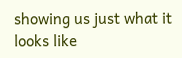showing us just what it looks like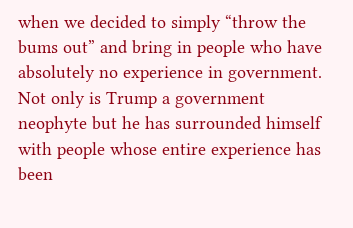when we decided to simply “throw the bums out” and bring in people who have absolutely no experience in government. Not only is Trump a government neophyte but he has surrounded himself with people whose entire experience has been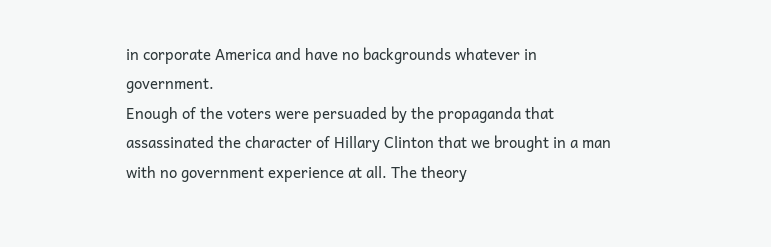in corporate America and have no backgrounds whatever in government.
Enough of the voters were persuaded by the propaganda that assassinated the character of Hillary Clinton that we brought in a man with no government experience at all. The theory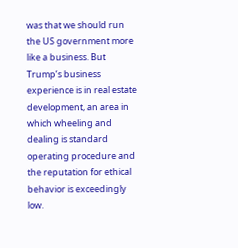was that we should run the US government more like a business. But Trump’s business experience is in real estate development, an area in which wheeling and dealing is standard operating procedure and the reputation for ethical behavior is exceedingly low.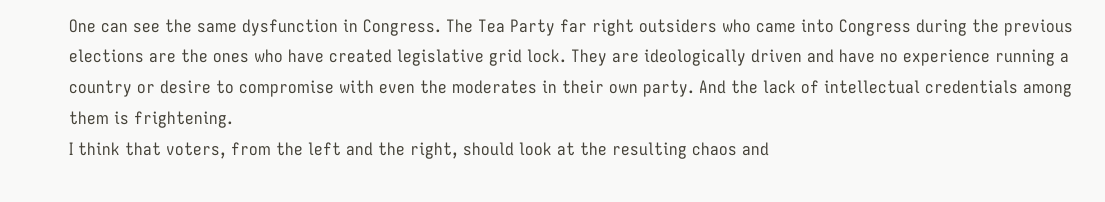One can see the same dysfunction in Congress. The Tea Party far right outsiders who came into Congress during the previous elections are the ones who have created legislative grid lock. They are ideologically driven and have no experience running a country or desire to compromise with even the moderates in their own party. And the lack of intellectual credentials among them is frightening.
I think that voters, from the left and the right, should look at the resulting chaos and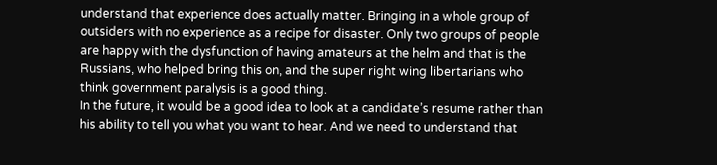understand that experience does actually matter. Bringing in a whole group of outsiders with no experience as a recipe for disaster. Only two groups of people are happy with the dysfunction of having amateurs at the helm and that is the Russians, who helped bring this on, and the super right wing libertarians who think government paralysis is a good thing.
In the future, it would be a good idea to look at a candidate’s resume rather than his ability to tell you what you want to hear. And we need to understand that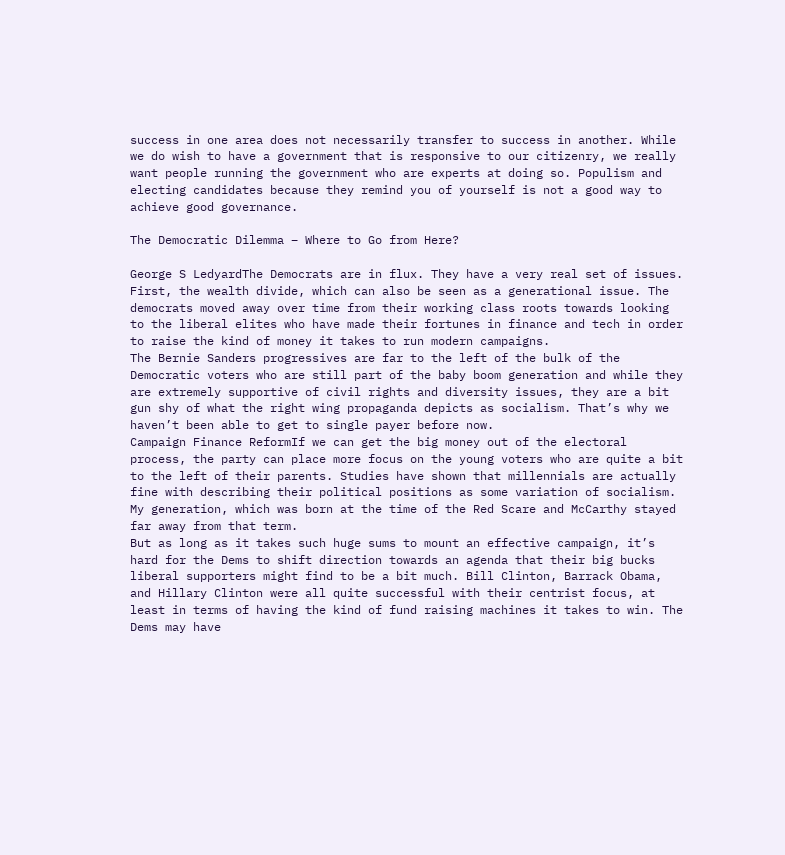success in one area does not necessarily transfer to success in another. While we do wish to have a government that is responsive to our citizenry, we really want people running the government who are experts at doing so. Populism and electing candidates because they remind you of yourself is not a good way to achieve good governance.

The Democratic Dilemma – Where to Go from Here?

George S LedyardThe Democrats are in flux. They have a very real set of issues.
First, the wealth divide, which can also be seen as a generational issue. The democrats moved away over time from their working class roots towards looking to the liberal elites who have made their fortunes in finance and tech in order to raise the kind of money it takes to run modern campaigns.
The Bernie Sanders progressives are far to the left of the bulk of the Democratic voters who are still part of the baby boom generation and while they are extremely supportive of civil rights and diversity issues, they are a bit gun shy of what the right wing propaganda depicts as socialism. That’s why we haven’t been able to get to single payer before now.
Campaign Finance ReformIf we can get the big money out of the electoral process, the party can place more focus on the young voters who are quite a bit to the left of their parents. Studies have shown that millennials are actually fine with describing their political positions as some variation of socialism. My generation, which was born at the time of the Red Scare and McCarthy stayed far away from that term.
But as long as it takes such huge sums to mount an effective campaign, it’s hard for the Dems to shift direction towards an agenda that their big bucks liberal supporters might find to be a bit much. Bill Clinton, Barrack Obama, and Hillary Clinton were all quite successful with their centrist focus, at least in terms of having the kind of fund raising machines it takes to win. The Dems may have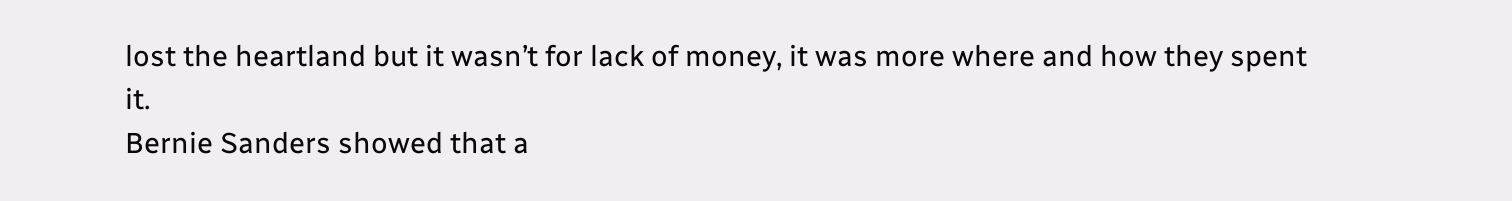lost the heartland but it wasn’t for lack of money, it was more where and how they spent it.
Bernie Sanders showed that a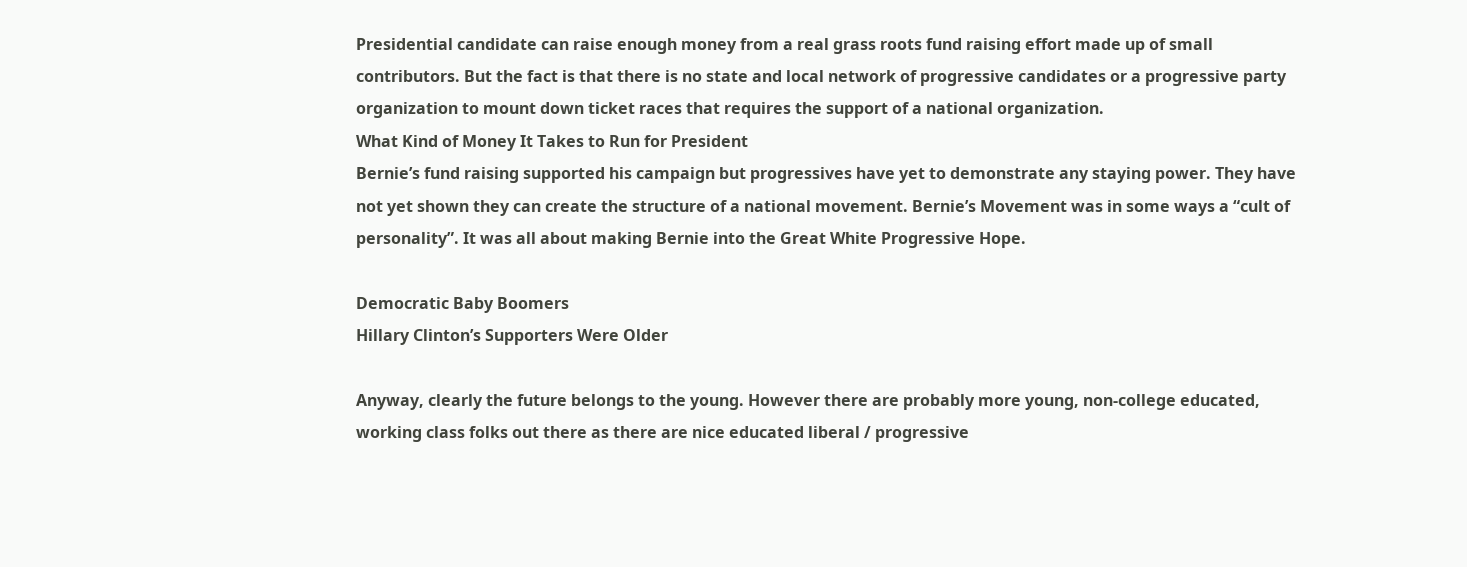Presidential candidate can raise enough money from a real grass roots fund raising effort made up of small contributors. But the fact is that there is no state and local network of progressive candidates or a progressive party organization to mount down ticket races that requires the support of a national organization.
What Kind of Money It Takes to Run for President
Bernie’s fund raising supported his campaign but progressives have yet to demonstrate any staying power. They have not yet shown they can create the structure of a national movement. Bernie’s Movement was in some ways a “cult of personality”. It was all about making Bernie into the Great White Progressive Hope.

Democratic Baby Boomers
Hillary Clinton’s Supporters Were Older

Anyway, clearly the future belongs to the young. However there are probably more young, non-college educated, working class folks out there as there are nice educated liberal / progressive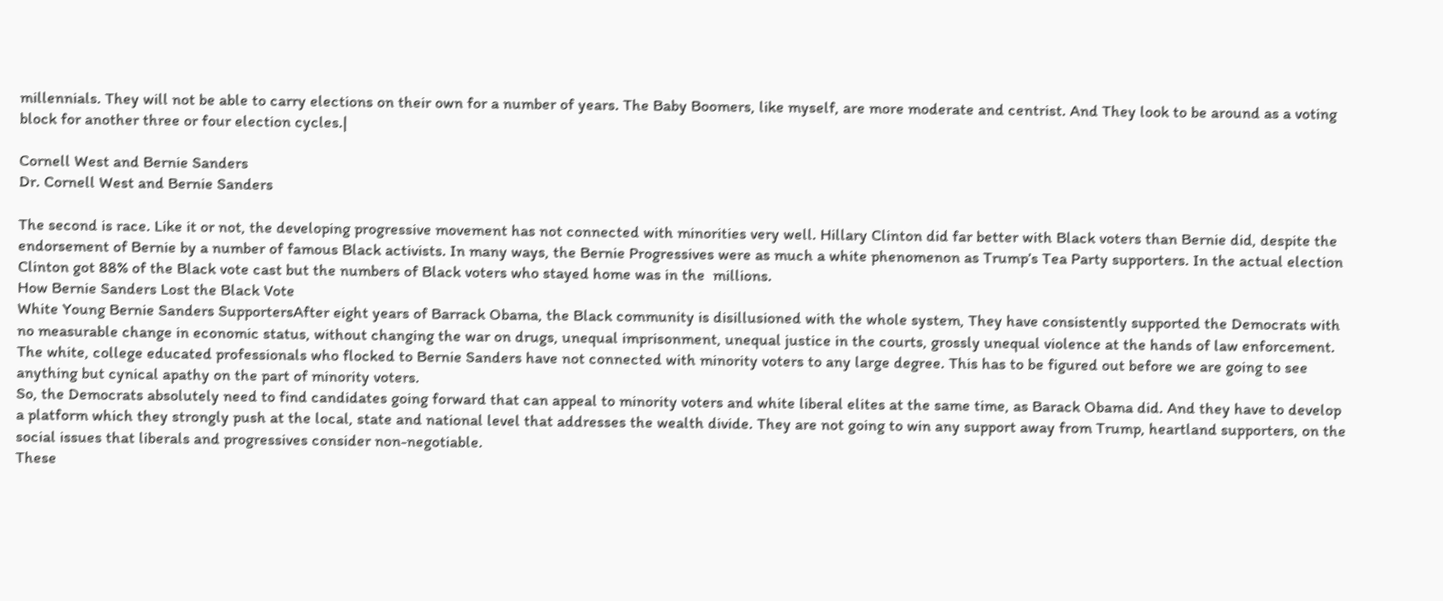millennials. They will not be able to carry elections on their own for a number of years. The Baby Boomers, like myself, are more moderate and centrist. And They look to be around as a voting block for another three or four election cycles.|

Cornell West and Bernie Sanders
Dr. Cornell West and Bernie Sanders

The second is race. Like it or not, the developing progressive movement has not connected with minorities very well. Hillary Clinton did far better with Black voters than Bernie did, despite the endorsement of Bernie by a number of famous Black activists. In many ways, the Bernie Progressives were as much a white phenomenon as Trump’s Tea Party supporters. In the actual election Clinton got 88% of the Black vote cast but the numbers of Black voters who stayed home was in the  millions.
How Bernie Sanders Lost the Black Vote
White Young Bernie Sanders SupportersAfter eight years of Barrack Obama, the Black community is disillusioned with the whole system, They have consistently supported the Democrats with no measurable change in economic status, without changing the war on drugs, unequal imprisonment, unequal justice in the courts, grossly unequal violence at the hands of law enforcement. The white, college educated professionals who flocked to Bernie Sanders have not connected with minority voters to any large degree. This has to be figured out before we are going to see anything but cynical apathy on the part of minority voters.
So, the Democrats absolutely need to find candidates going forward that can appeal to minority voters and white liberal elites at the same time, as Barack Obama did. And they have to develop a platform which they strongly push at the local, state and national level that addresses the wealth divide. They are not going to win any support away from Trump, heartland supporters, on the social issues that liberals and progressives consider non-negotiable.
These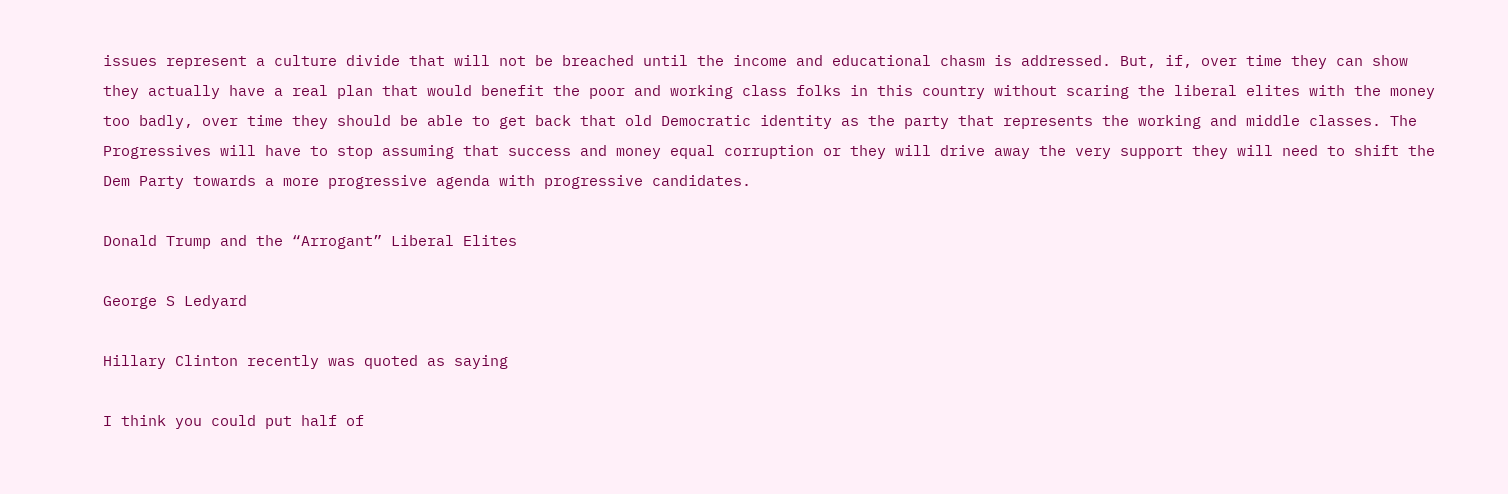issues represent a culture divide that will not be breached until the income and educational chasm is addressed. But, if, over time they can show they actually have a real plan that would benefit the poor and working class folks in this country without scaring the liberal elites with the money too badly, over time they should be able to get back that old Democratic identity as the party that represents the working and middle classes. The Progressives will have to stop assuming that success and money equal corruption or they will drive away the very support they will need to shift the Dem Party towards a more progressive agenda with progressive candidates.

Donald Trump and the “Arrogant” Liberal Elites

George S Ledyard

Hillary Clinton recently was quoted as saying

I think you could put half of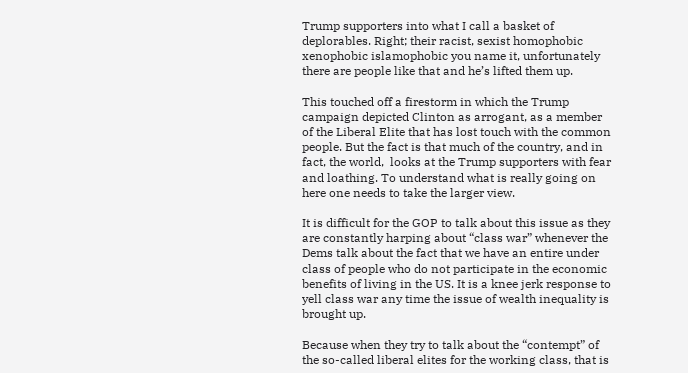Trump supporters into what I call a basket of deplorables. Right; their racist, sexist homophobic xenophobic islamophobic you name it, unfortunately there are people like that and he’s lifted them up.

This touched off a firestorm in which the Trump campaign depicted Clinton as arrogant, as a member of the Liberal Elite that has lost touch with the common people. But the fact is that much of the country, and in fact, the world,  looks at the Trump supporters with fear and loathing. To understand what is really going on here one needs to take the larger view.

It is difficult for the GOP to talk about this issue as they are constantly harping about “class war” whenever the Dems talk about the fact that we have an entire under class of people who do not participate in the economic benefits of living in the US. It is a knee jerk response to yell class war any time the issue of wealth inequality is brought up.

Because when they try to talk about the “contempt” of the so-called liberal elites for the working class, that is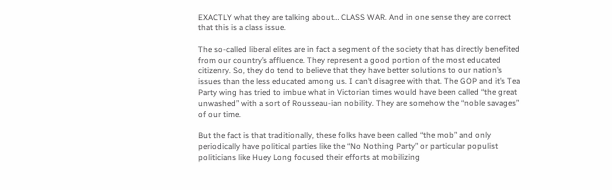EXACTLY what they are talking about… CLASS WAR. And in one sense they are correct that this is a class issue.

The so-called liberal elites are in fact a segment of the society that has directly benefited from our country’s affluence. They represent a good portion of the most educated citizenry. So, they do tend to believe that they have better solutions to our nation’s issues than the less educated among us. I can’t disagree with that. The GOP and it’s Tea Party wing has tried to imbue what in Victorian times would have been called “the great unwashed” with a sort of Rousseau-ian nobility. They are somehow the “noble savages” of our time.

But the fact is that traditionally, these folks have been called “the mob” and only periodically have political parties like the “No Nothing Party” or particular populist politicians like Huey Long focused their efforts at mobilizing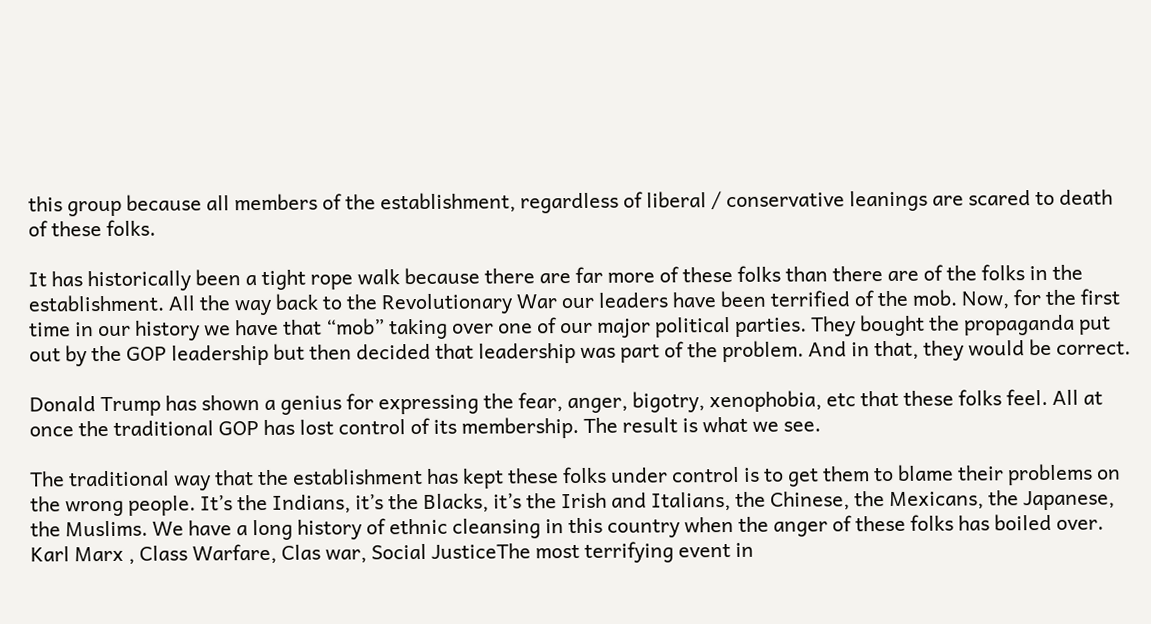this group because all members of the establishment, regardless of liberal / conservative leanings are scared to death of these folks.

It has historically been a tight rope walk because there are far more of these folks than there are of the folks in the establishment. All the way back to the Revolutionary War our leaders have been terrified of the mob. Now, for the first time in our history we have that “mob” taking over one of our major political parties. They bought the propaganda put out by the GOP leadership but then decided that leadership was part of the problem. And in that, they would be correct.

Donald Trump has shown a genius for expressing the fear, anger, bigotry, xenophobia, etc that these folks feel. All at once the traditional GOP has lost control of its membership. The result is what we see.

The traditional way that the establishment has kept these folks under control is to get them to blame their problems on the wrong people. It’s the Indians, it’s the Blacks, it’s the Irish and Italians, the Chinese, the Mexicans, the Japanese, the Muslims. We have a long history of ethnic cleansing in this country when the anger of these folks has boiled over. Karl Marx , Class Warfare, Clas war, Social JusticeThe most terrifying event in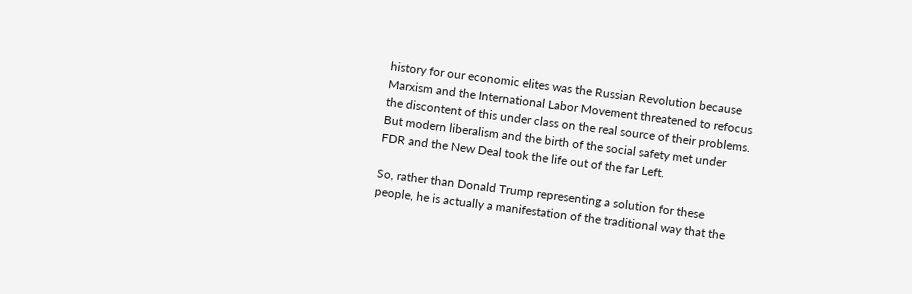history for our economic elites was the Russian Revolution because Marxism and the International Labor Movement threatened to refocus the discontent of this under class on the real source of their problems. But modern liberalism and the birth of the social safety met under FDR and the New Deal took the life out of the far Left.

So, rather than Donald Trump representing a solution for these people, he is actually a manifestation of the traditional way that the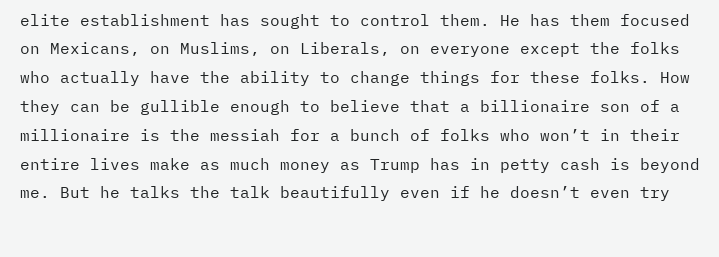elite establishment has sought to control them. He has them focused on Mexicans, on Muslims, on Liberals, on everyone except the folks who actually have the ability to change things for these folks. How they can be gullible enough to believe that a billionaire son of a millionaire is the messiah for a bunch of folks who won’t in their entire lives make as much money as Trump has in petty cash is beyond me. But he talks the talk beautifully even if he doesn’t even try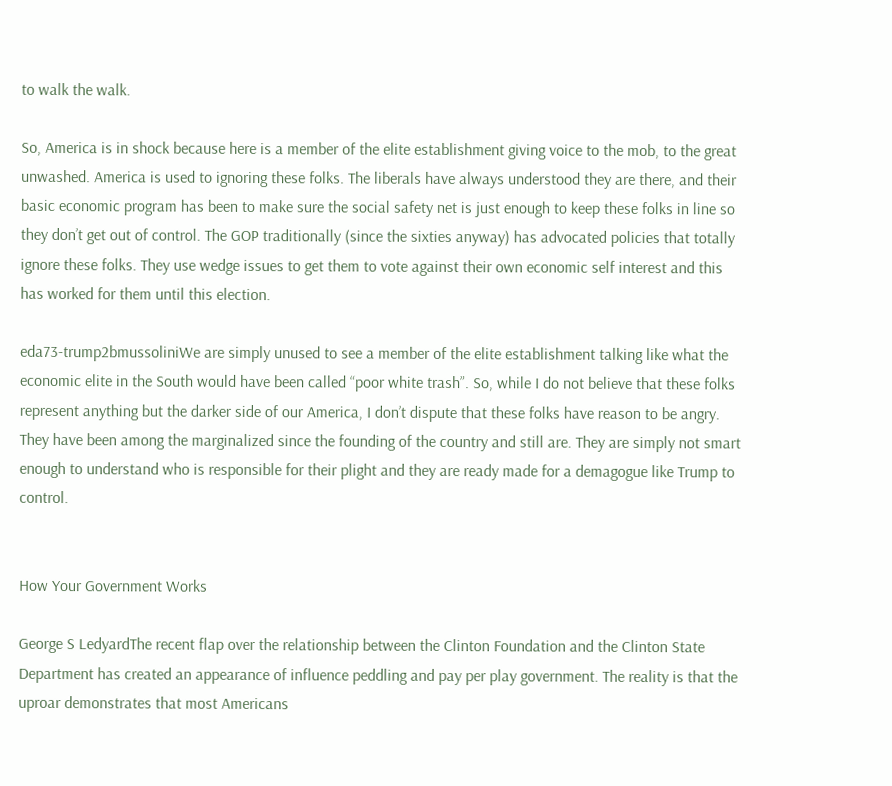to walk the walk.

So, America is in shock because here is a member of the elite establishment giving voice to the mob, to the great unwashed. America is used to ignoring these folks. The liberals have always understood they are there, and their basic economic program has been to make sure the social safety net is just enough to keep these folks in line so they don’t get out of control. The GOP traditionally (since the sixties anyway) has advocated policies that totally ignore these folks. They use wedge issues to get them to vote against their own economic self interest and this has worked for them until this election.

eda73-trump2bmussoliniWe are simply unused to see a member of the elite establishment talking like what the economic elite in the South would have been called “poor white trash”. So, while I do not believe that these folks represent anything but the darker side of our America, I don’t dispute that these folks have reason to be angry. They have been among the marginalized since the founding of the country and still are. They are simply not smart enough to understand who is responsible for their plight and they are ready made for a demagogue like Trump to control.


How Your Government Works

George S LedyardThe recent flap over the relationship between the Clinton Foundation and the Clinton State Department has created an appearance of influence peddling and pay per play government. The reality is that the uproar demonstrates that most Americans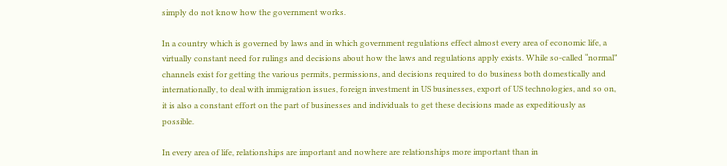simply do not know how the government works.

In a country which is governed by laws and in which government regulations effect almost every area of economic life, a virtually constant need for rulings and decisions about how the laws and regulations apply exists. While so-called “normal” channels exist for getting the various permits, permissions, and decisions required to do business both domestically and internationally, to deal with immigration issues, foreign investment in US businesses, export of US technologies, and so on, it is also a constant effort on the part of businesses and individuals to get these decisions made as expeditiously as possible.

In every area of life, relationships are important and nowhere are relationships more important than in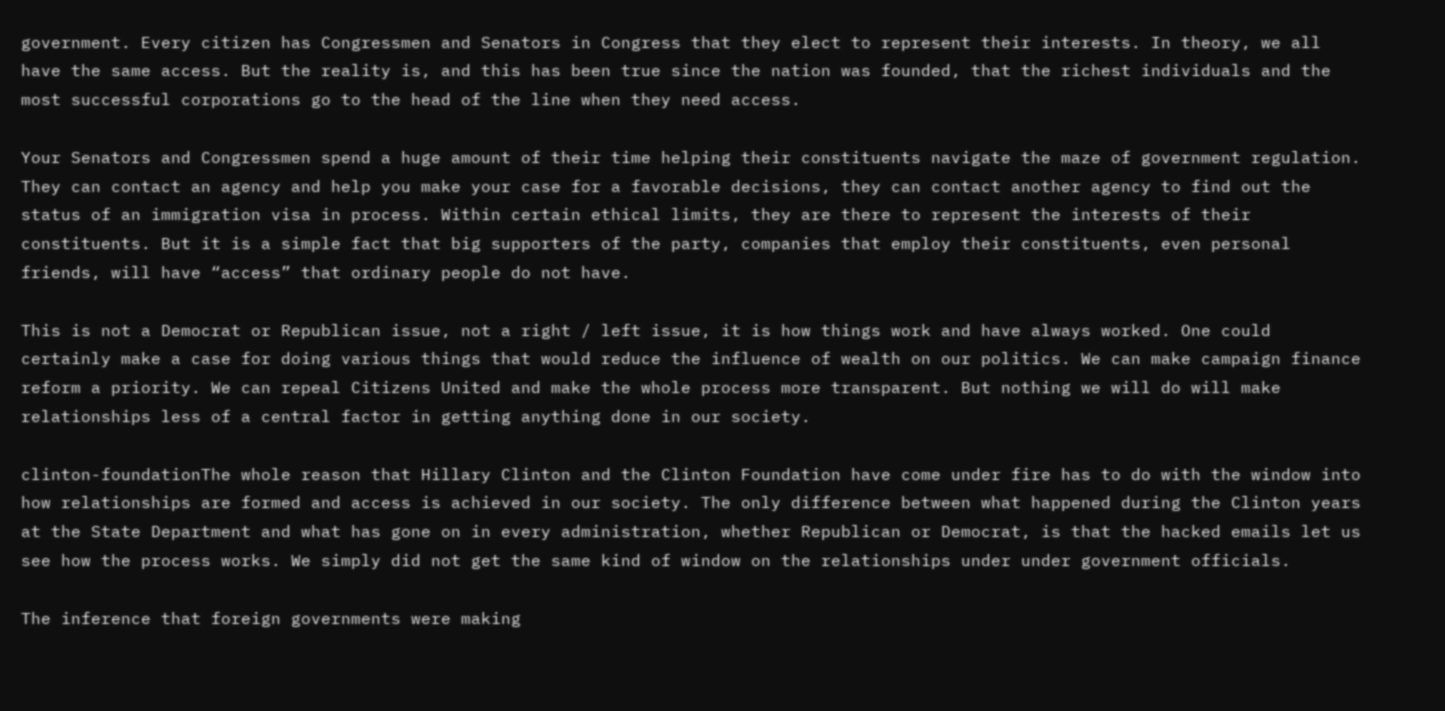government. Every citizen has Congressmen and Senators in Congress that they elect to represent their interests. In theory, we all have the same access. But the reality is, and this has been true since the nation was founded, that the richest individuals and the most successful corporations go to the head of the line when they need access.

Your Senators and Congressmen spend a huge amount of their time helping their constituents navigate the maze of government regulation. They can contact an agency and help you make your case for a favorable decisions, they can contact another agency to find out the status of an immigration visa in process. Within certain ethical limits, they are there to represent the interests of their constituents. But it is a simple fact that big supporters of the party, companies that employ their constituents, even personal friends, will have “access” that ordinary people do not have.

This is not a Democrat or Republican issue, not a right / left issue, it is how things work and have always worked. One could certainly make a case for doing various things that would reduce the influence of wealth on our politics. We can make campaign finance reform a priority. We can repeal Citizens United and make the whole process more transparent. But nothing we will do will make relationships less of a central factor in getting anything done in our society.

clinton-foundationThe whole reason that Hillary Clinton and the Clinton Foundation have come under fire has to do with the window into how relationships are formed and access is achieved in our society. The only difference between what happened during the Clinton years at the State Department and what has gone on in every administration, whether Republican or Democrat, is that the hacked emails let us see how the process works. We simply did not get the same kind of window on the relationships under under government officials.

The inference that foreign governments were making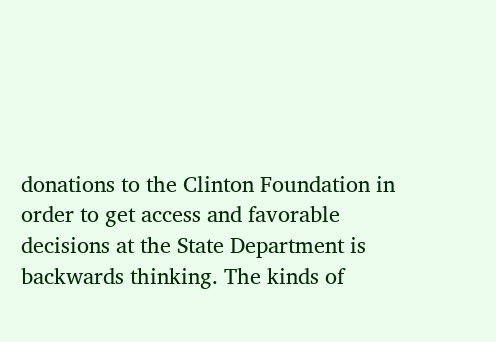donations to the Clinton Foundation in order to get access and favorable decisions at the State Department is backwards thinking. The kinds of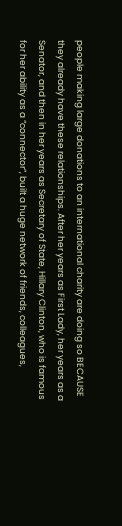people making large donations to an international charity are doing so BECAUSE they already have these relationships. After her years as First Lady, her years as a Senator, and then in her years as Secretary of State, Hillary Clinton, who is famous for her ability as a “connector”, built a huge network of friends, colleagues,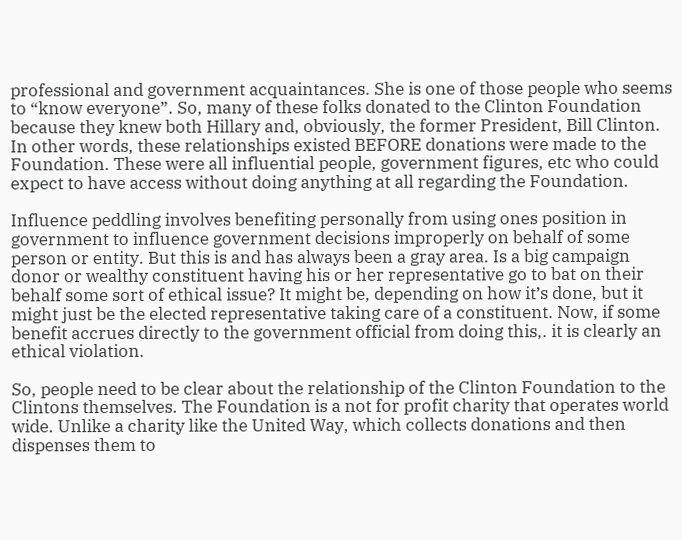professional and government acquaintances. She is one of those people who seems to “know everyone”. So, many of these folks donated to the Clinton Foundation because they knew both Hillary and, obviously, the former President, Bill Clinton. In other words, these relationships existed BEFORE donations were made to the Foundation. These were all influential people, government figures, etc who could expect to have access without doing anything at all regarding the Foundation.

Influence peddling involves benefiting personally from using ones position in government to influence government decisions improperly on behalf of some person or entity. But this is and has always been a gray area. Is a big campaign donor or wealthy constituent having his or her representative go to bat on their behalf some sort of ethical issue? It might be, depending on how it’s done, but it might just be the elected representative taking care of a constituent. Now, if some benefit accrues directly to the government official from doing this,. it is clearly an ethical violation.

So, people need to be clear about the relationship of the Clinton Foundation to the Clintons themselves. The Foundation is a not for profit charity that operates world wide. Unlike a charity like the United Way, which collects donations and then dispenses them to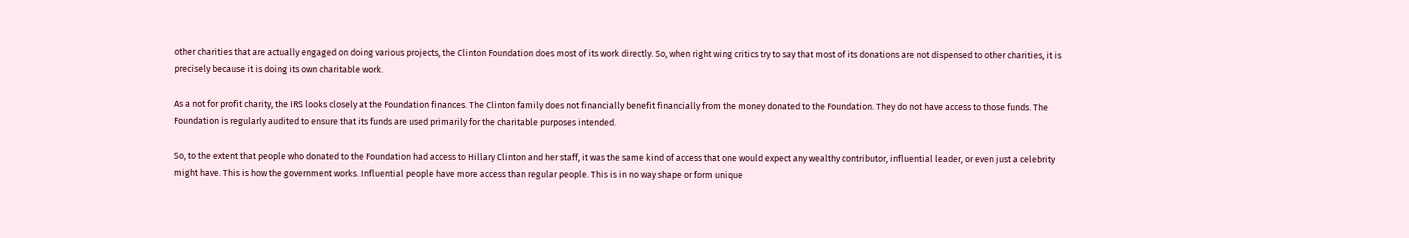other charities that are actually engaged on doing various projects, the Clinton Foundation does most of its work directly. So, when right wing critics try to say that most of its donations are not dispensed to other charities, it is precisely because it is doing its own charitable work.

As a not for profit charity, the IRS looks closely at the Foundation finances. The Clinton family does not financially benefit financially from the money donated to the Foundation. They do not have access to those funds. The Foundation is regularly audited to ensure that its funds are used primarily for the charitable purposes intended.

So, to the extent that people who donated to the Foundation had access to Hillary Clinton and her staff, it was the same kind of access that one would expect any wealthy contributor, influential leader, or even just a celebrity might have. This is how the government works. Influential people have more access than regular people. This is in no way shape or form unique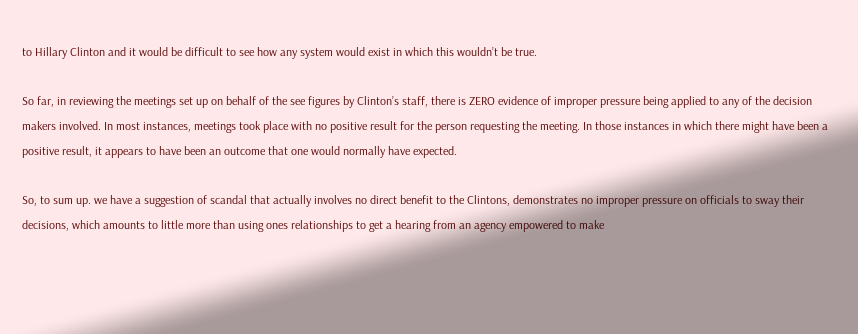to Hillary Clinton and it would be difficult to see how any system would exist in which this wouldn’t be true.

So far, in reviewing the meetings set up on behalf of the see figures by Clinton’s staff, there is ZERO evidence of improper pressure being applied to any of the decision makers involved. In most instances, meetings took place with no positive result for the person requesting the meeting. In those instances in which there might have been a positive result, it appears to have been an outcome that one would normally have expected.

So, to sum up. we have a suggestion of scandal that actually involves no direct benefit to the Clintons, demonstrates no improper pressure on officials to sway their decisions, which amounts to little more than using ones relationships to get a hearing from an agency empowered to make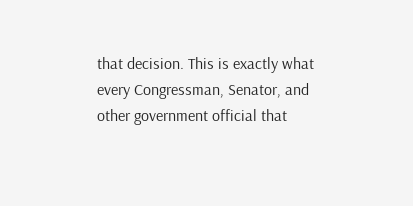that decision. This is exactly what every Congressman, Senator, and other government official that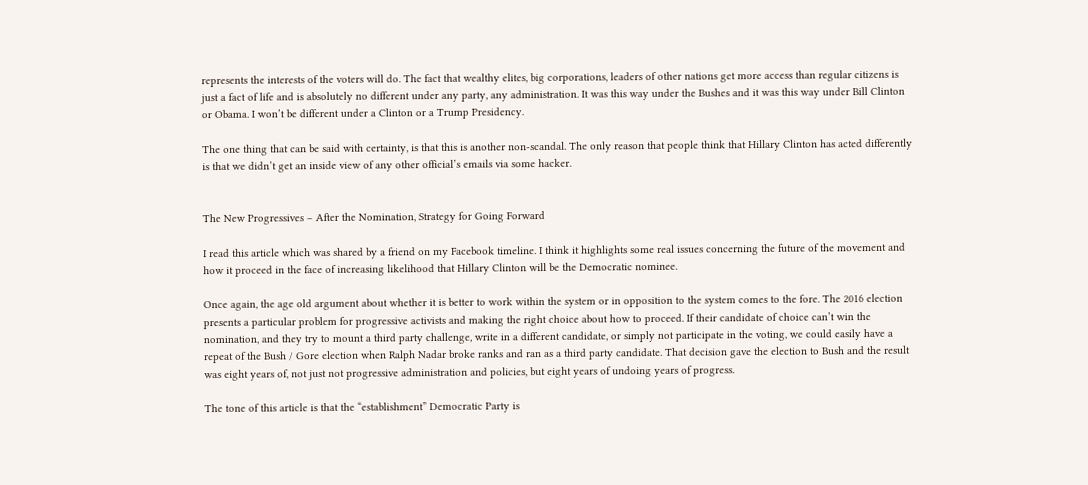represents the interests of the voters will do. The fact that wealthy elites, big corporations, leaders of other nations get more access than regular citizens is just a fact of life and is absolutely no different under any party, any administration. It was this way under the Bushes and it was this way under Bill Clinton or Obama. I won’t be different under a Clinton or a Trump Presidency.

The one thing that can be said with certainty, is that this is another non-scandal. The only reason that people think that Hillary Clinton has acted differently is that we didn’t get an inside view of any other official’s emails via some hacker.


The New Progressives – After the Nomination, Strategy for Going Forward

I read this article which was shared by a friend on my Facebook timeline. I think it highlights some real issues concerning the future of the movement and how it proceed in the face of increasing likelihood that Hillary Clinton will be the Democratic nominee.

Once again, the age old argument about whether it is better to work within the system or in opposition to the system comes to the fore. The 2016 election presents a particular problem for progressive activists and making the right choice about how to proceed. If their candidate of choice can’t win the nomination, and they try to mount a third party challenge, write in a different candidate, or simply not participate in the voting, we could easily have a repeat of the Bush / Gore election when Ralph Nadar broke ranks and ran as a third party candidate. That decision gave the election to Bush and the result was eight years of, not just not progressive administration and policies, but eight years of undoing years of progress.

The tone of this article is that the “establishment” Democratic Party is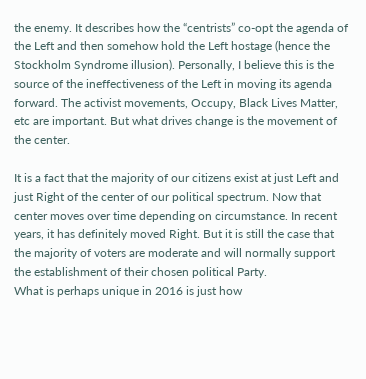the enemy. It describes how the “centrists” co-opt the agenda of the Left and then somehow hold the Left hostage (hence the Stockholm Syndrome illusion). Personally, I believe this is the source of the ineffectiveness of the Left in moving its agenda forward. The activist movements, Occupy, Black Lives Matter, etc are important. But what drives change is the movement of the center.

It is a fact that the majority of our citizens exist at just Left and just Right of the center of our political spectrum. Now that center moves over time depending on circumstance. In recent years, it has definitely moved Right. But it is still the case that the majority of voters are moderate and will normally support the establishment of their chosen political Party.
What is perhaps unique in 2016 is just how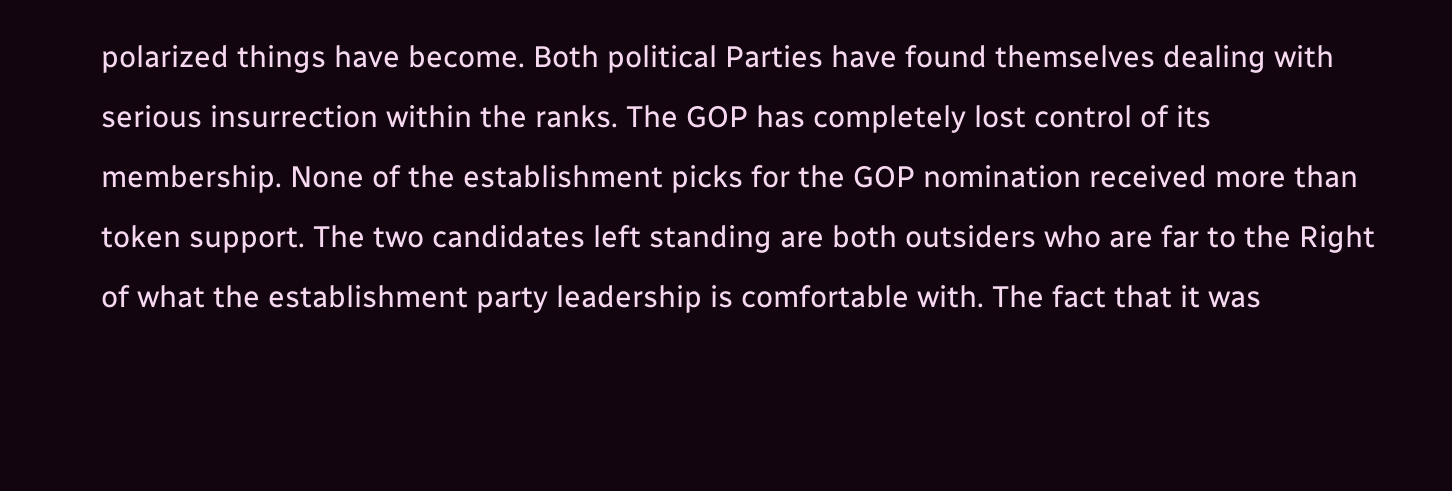polarized things have become. Both political Parties have found themselves dealing with serious insurrection within the ranks. The GOP has completely lost control of its membership. None of the establishment picks for the GOP nomination received more than token support. The two candidates left standing are both outsiders who are far to the Right of what the establishment party leadership is comfortable with. The fact that it was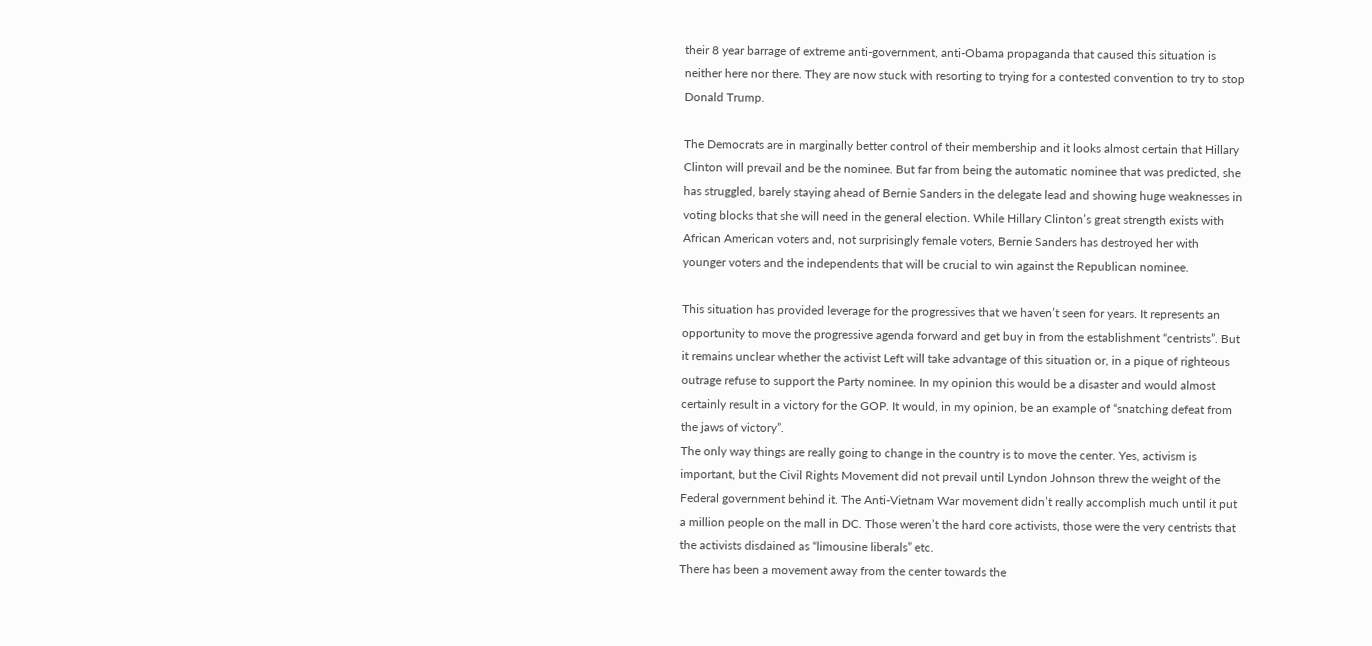their 8 year barrage of extreme anti-government, anti-Obama propaganda that caused this situation is neither here nor there. They are now stuck with resorting to trying for a contested convention to try to stop Donald Trump.

The Democrats are in marginally better control of their membership and it looks almost certain that Hillary Clinton will prevail and be the nominee. But far from being the automatic nominee that was predicted, she has struggled, barely staying ahead of Bernie Sanders in the delegate lead and showing huge weaknesses in voting blocks that she will need in the general election. While Hillary Clinton’s great strength exists with African American voters and, not surprisingly female voters, Bernie Sanders has destroyed her with younger voters and the independents that will be crucial to win against the Republican nominee.

This situation has provided leverage for the progressives that we haven’t seen for years. It represents an opportunity to move the progressive agenda forward and get buy in from the establishment “centrists”. But it remains unclear whether the activist Left will take advantage of this situation or, in a pique of righteous outrage refuse to support the Party nominee. In my opinion this would be a disaster and would almost certainly result in a victory for the GOP. It would, in my opinion, be an example of “snatching defeat from the jaws of victory”.
The only way things are really going to change in the country is to move the center. Yes, activism is important, but the Civil Rights Movement did not prevail until Lyndon Johnson threw the weight of the Federal government behind it. The Anti-Vietnam War movement didn’t really accomplish much until it put a million people on the mall in DC. Those weren’t the hard core activists, those were the very centrists that the activists disdained as “limousine liberals” etc.
There has been a movement away from the center towards the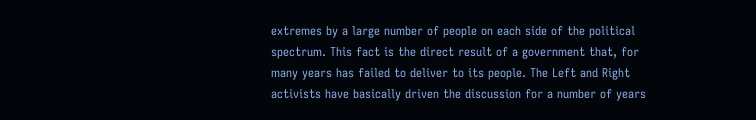extremes by a large number of people on each side of the political spectrum. This fact is the direct result of a government that, for many years has failed to deliver to its people. The Left and Right activists have basically driven the discussion for a number of years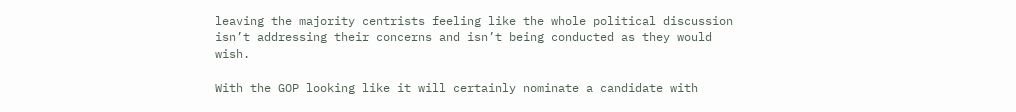leaving the majority centrists feeling like the whole political discussion isn’t addressing their concerns and isn’t being conducted as they would wish.

With the GOP looking like it will certainly nominate a candidate with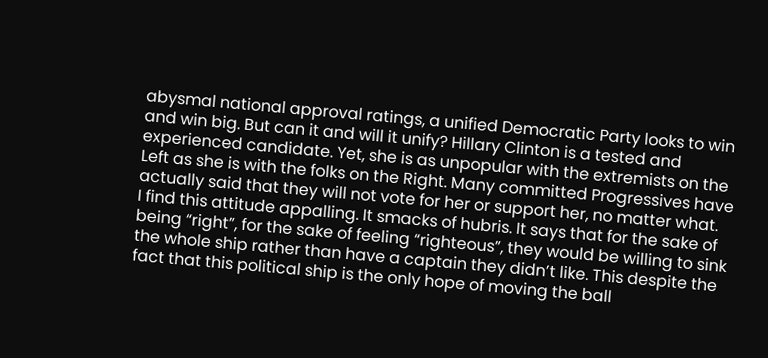abysmal national approval ratings, a unified Democratic Party looks to win and win big. But can it and will it unify? Hillary Clinton is a tested and experienced candidate. Yet, she is as unpopular with the extremists on the Left as she is with the folks on the Right. Many committed Progressives have actually said that they will not vote for her or support her, no matter what.
I find this attitude appalling. It smacks of hubris. It says that for the sake of being “right”, for the sake of feeling “righteous”, they would be willing to sink the whole ship rather than have a captain they didn’t like. This despite the fact that this political ship is the only hope of moving the ball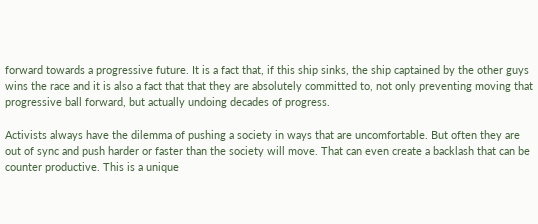forward towards a progressive future. It is a fact that, if this ship sinks, the ship captained by the other guys wins the race and it is also a fact that that they are absolutely committed to, not only preventing moving that progressive ball forward, but actually undoing decades of progress.

Activists always have the dilemma of pushing a society in ways that are uncomfortable. But often they are out of sync and push harder or faster than the society will move. That can even create a backlash that can be counter productive. This is a unique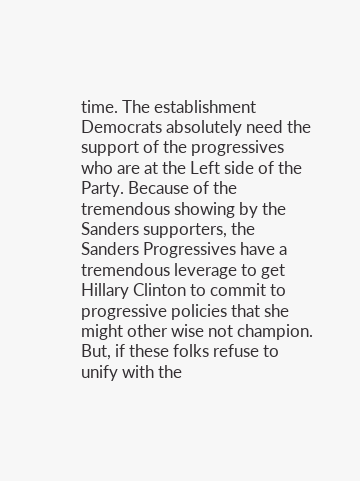time. The establishment Democrats absolutely need the support of the progressives who are at the Left side of the Party. Because of the tremendous showing by the Sanders supporters, the Sanders Progressives have a tremendous leverage to get Hillary Clinton to commit to progressive policies that she might other wise not champion. But, if these folks refuse to unify with the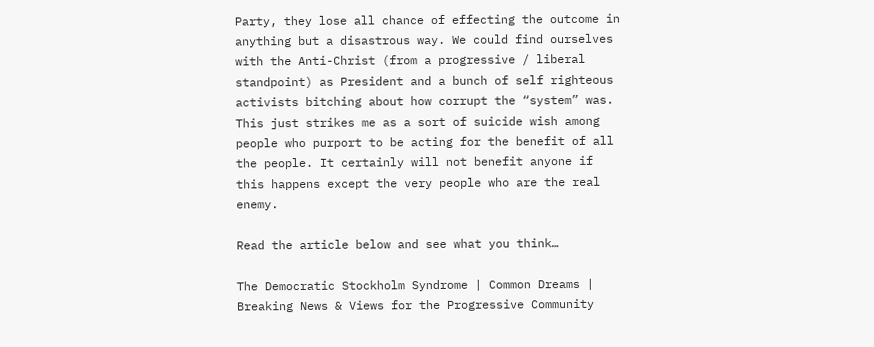Party, they lose all chance of effecting the outcome in anything but a disastrous way. We could find ourselves with the Anti-Christ (from a progressive / liberal standpoint) as President and a bunch of self righteous activists bitching about how corrupt the “system” was. This just strikes me as a sort of suicide wish among people who purport to be acting for the benefit of all the people. It certainly will not benefit anyone if this happens except the very people who are the real enemy.

Read the article below and see what you think…

The Democratic Stockholm Syndrome | Common Dreams | Breaking News & Views for the Progressive Community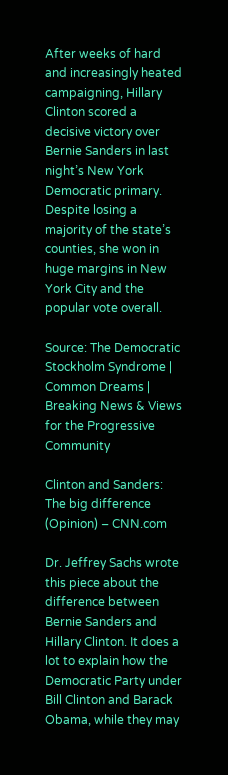After weeks of hard and increasingly heated campaigning, Hillary Clinton scored a decisive victory over Bernie Sanders in last night’s New York Democratic primary. Despite losing a majority of the state’s counties, she won in huge margins in New York City and the popular vote overall.

Source: The Democratic Stockholm Syndrome | Common Dreams | Breaking News & Views for the Progressive Community

Clinton and Sanders: The big difference (Opinion) – CNN.com

Dr. Jeffrey Sachs wrote this piece about the difference between Bernie Sanders and Hillary Clinton. It does a lot to explain how the Democratic Party under Bill Clinton and Barack Obama, while they may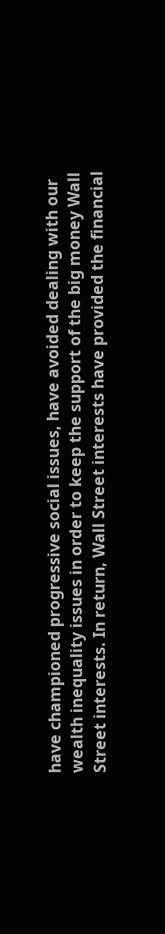have championed progressive social issues, have avoided dealing with our wealth inequality issues in order to keep the support of the big money Wall Street interests. In return, Wall Street interests have provided the financial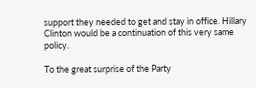support they needed to get and stay in office. Hillary Clinton would be a continuation of this very same policy.

To the great surprise of the Party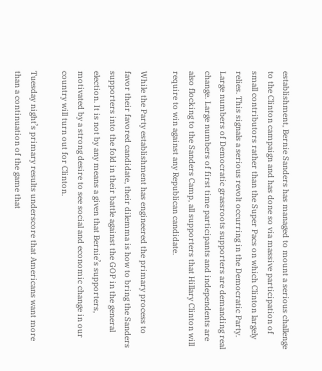establishment, Bernie Sanders has managed to mount a serious challenge to the Clinton campaign and has done so via massive participation of small contributors rather than the Super Pacs on which Clinton largely relies. This signals a serious revolt occurring in the Democratic Party. Large numbers of Democratic grassroots supporters are demanding real change. Large numbers of first time participants and independents are also flocking to the Sanders Camp, all supporters that Hillary Clinton will require to win against any Republican candidate.

While the Party establishment has engineered the primary process to favor their favored candidate, their dilemma is how to bring the Sanders supporters into the fold in their battle against the GOP in the general election. It is not by any means a given that Bernie’s supporters, motivated by a strong desire to see social and economic change in our country will turn out for Clinton.

Tuesday night’s primary results underscore that Americans want more than a continuation of the game that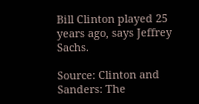Bill Clinton played 25 years ago, says Jeffrey Sachs.

Source: Clinton and Sanders: The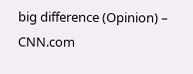big difference (Opinion) – CNN.com